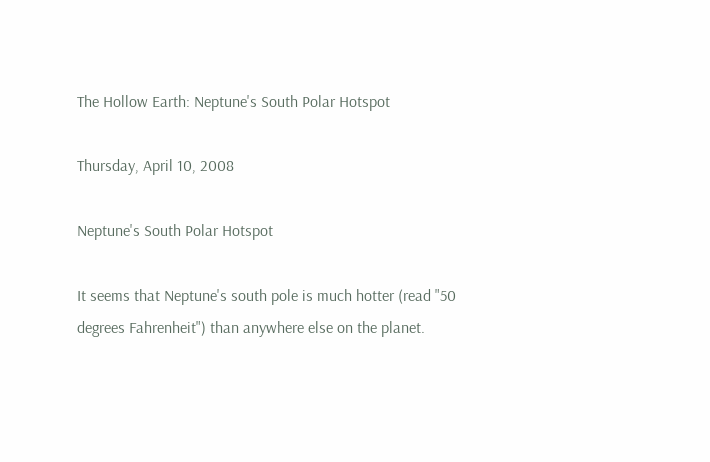The Hollow Earth: Neptune's South Polar Hotspot

Thursday, April 10, 2008

Neptune's South Polar Hotspot

It seems that Neptune's south pole is much hotter (read "50 degrees Fahrenheit") than anywhere else on the planet.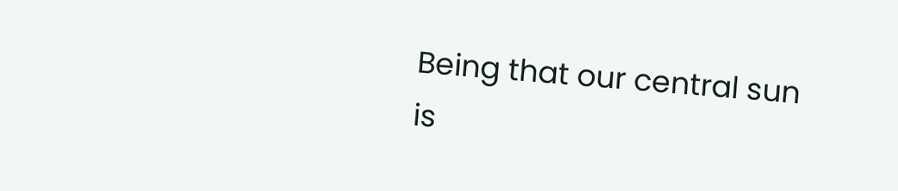Being that our central sun is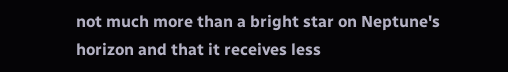not much more than a bright star on Neptune's horizon and that it receives less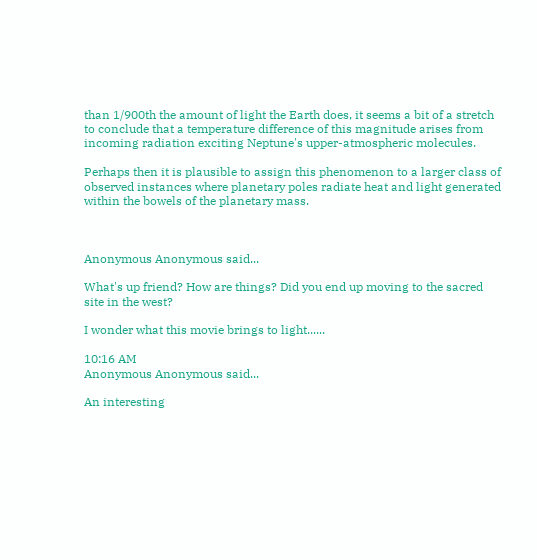than 1/900th the amount of light the Earth does, it seems a bit of a stretch to conclude that a temperature difference of this magnitude arises from incoming radiation exciting Neptune's upper-atmospheric molecules.

Perhaps then it is plausible to assign this phenomenon to a larger class of observed instances where planetary poles radiate heat and light generated within the bowels of the planetary mass.



Anonymous Anonymous said...

What's up friend? How are things? Did you end up moving to the sacred site in the west?

I wonder what this movie brings to light......

10:16 AM
Anonymous Anonymous said...

An interesting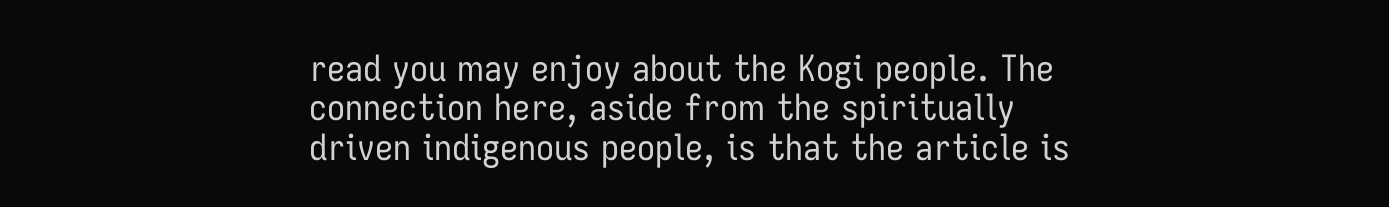read you may enjoy about the Kogi people. The connection here, aside from the spiritually driven indigenous people, is that the article is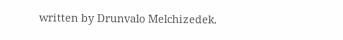written by Drunvalo Melchizedek.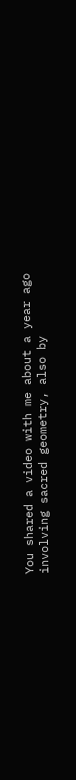You shared a video with me about a year ago involving sacred geometry, also by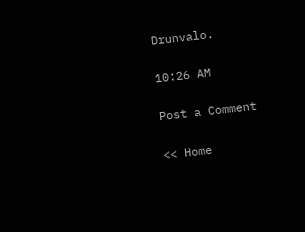Drunvalo.

10:26 AM

Post a Comment

<< Home